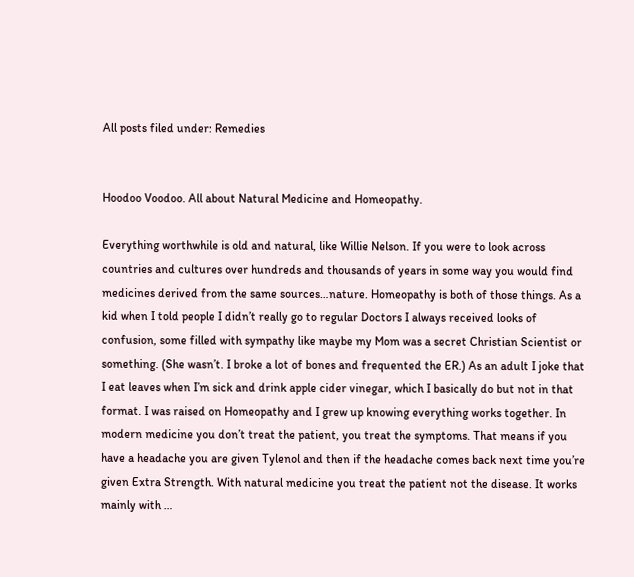All posts filed under: Remedies


Hoodoo Voodoo. All about Natural Medicine and Homeopathy.

Everything worthwhile is old and natural, like Willie Nelson. If you were to look across countries and cultures over hundreds and thousands of years in some way you would find medicines derived from the same sources…nature. Homeopathy is both of those things. As a kid when I told people I didn’t really go to regular Doctors I always received looks of confusion, some filled with sympathy like maybe my Mom was a secret Christian Scientist or something. (She wasn’t. I broke a lot of bones and frequented the ER.) As an adult I joke that I eat leaves when I’m sick and drink apple cider vinegar, which I basically do but not in that format. I was raised on Homeopathy and I grew up knowing everything works together. In modern medicine you don’t treat the patient, you treat the symptoms. That means if you have a headache you are given Tylenol and then if the headache comes back next time you’re given Extra Strength. With natural medicine you treat the patient not the disease. It works mainly with …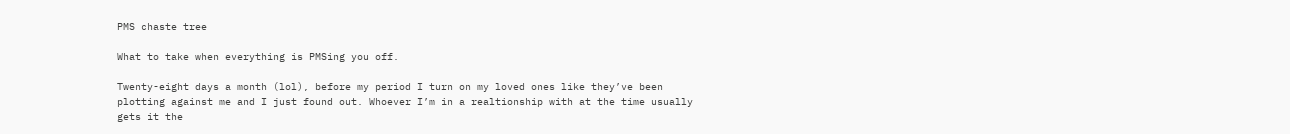PMS chaste tree

What to take when everything is PMSing you off.

Twenty-eight days a month (lol), before my period I turn on my loved ones like they’ve been plotting against me and I just found out. Whoever I’m in a realtionship with at the time usually gets it the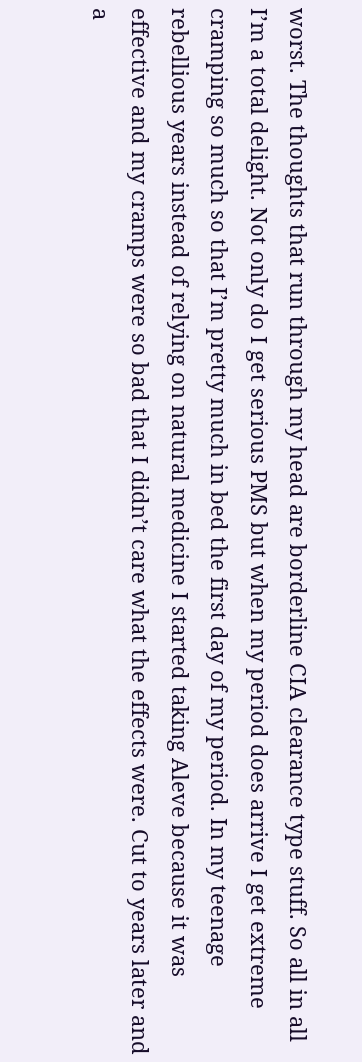worst. The thoughts that run through my head are borderline CIA clearance type stuff. So all in all I’m a total delight. Not only do I get serious PMS but when my period does arrive I get extreme cramping so much so that I’m pretty much in bed the first day of my period. In my teenage rebellious years instead of relying on natural medicine I started taking Aleve because it was effective and my cramps were so bad that I didn’t care what the effects were. Cut to years later and a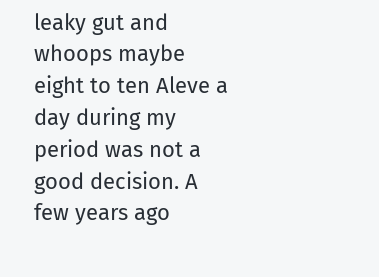leaky gut and whoops maybe eight to ten Aleve a day during my period was not a good decision. A few years ago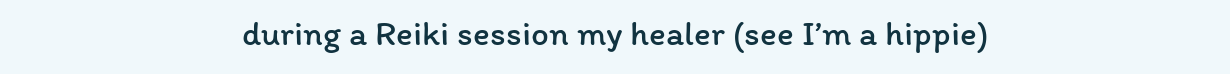during a Reiki session my healer (see I’m a hippie)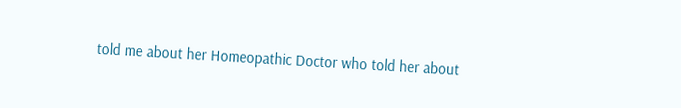told me about her Homeopathic Doctor who told her about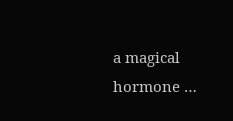a magical hormone …